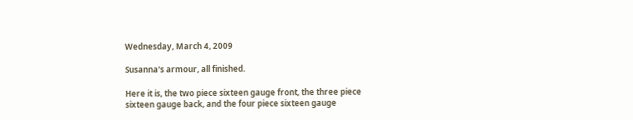Wednesday, March 4, 2009

Susanna's armour, all finished.

Here it is, the two piece sixteen gauge front, the three piece sixteen gauge back, and the four piece sixteen gauge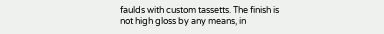faulds with custom tassetts. The finish is not high gloss by any means, in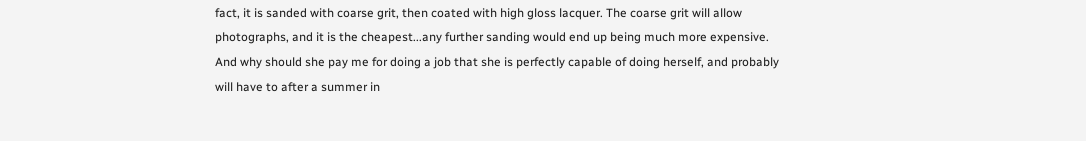fact, it is sanded with coarse grit, then coated with high gloss lacquer. The coarse grit will allow photographs, and it is the cheapest...any further sanding would end up being much more expensive. And why should she pay me for doing a job that she is perfectly capable of doing herself, and probably will have to after a summer in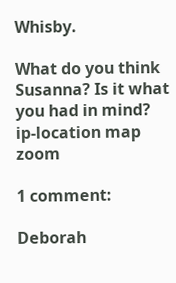Whisby.

What do you think Susanna? Is it what you had in mind?
ip-location map zoom

1 comment:

Deborah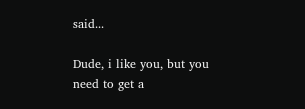said...

Dude, i like you, but you need to get a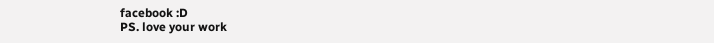facebook :D
PS. love your work